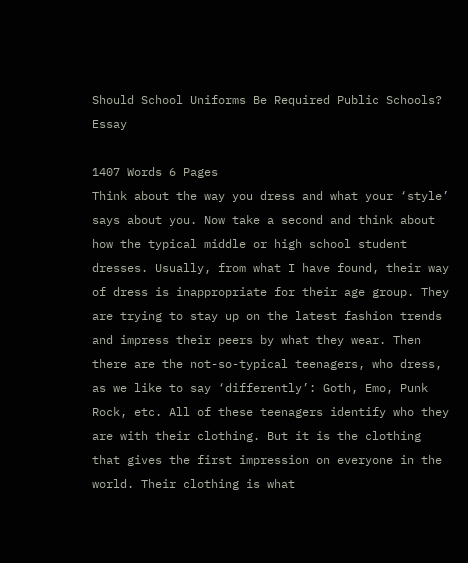Should School Uniforms Be Required Public Schools? Essay

1407 Words 6 Pages
Think about the way you dress and what your ‘style’ says about you. Now take a second and think about how the typical middle or high school student dresses. Usually, from what I have found, their way of dress is inappropriate for their age group. They are trying to stay up on the latest fashion trends and impress their peers by what they wear. Then there are the not-so-typical teenagers, who dress, as we like to say ‘differently’: Goth, Emo, Punk Rock, etc. All of these teenagers identify who they are with their clothing. But it is the clothing that gives the first impression on everyone in the world. Their clothing is what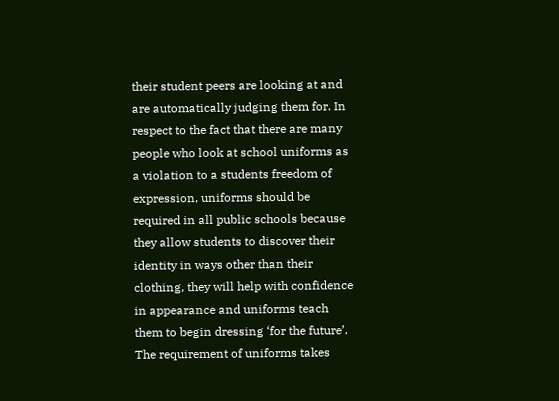their student peers are looking at and are automatically judging them for. In respect to the fact that there are many people who look at school uniforms as a violation to a students freedom of expression, uniforms should be required in all public schools because they allow students to discover their identity in ways other than their clothing, they will help with confidence in appearance and uniforms teach them to begin dressing ‘for the future’.
The requirement of uniforms takes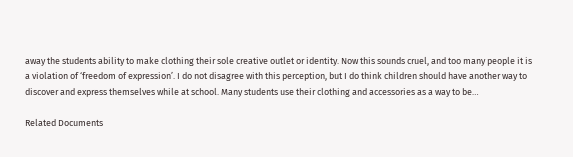away the students ability to make clothing their sole creative outlet or identity. Now this sounds cruel, and too many people it is a violation of ‘freedom of expression’. I do not disagree with this perception, but I do think children should have another way to discover and express themselves while at school. Many students use their clothing and accessories as a way to be…

Related Documents